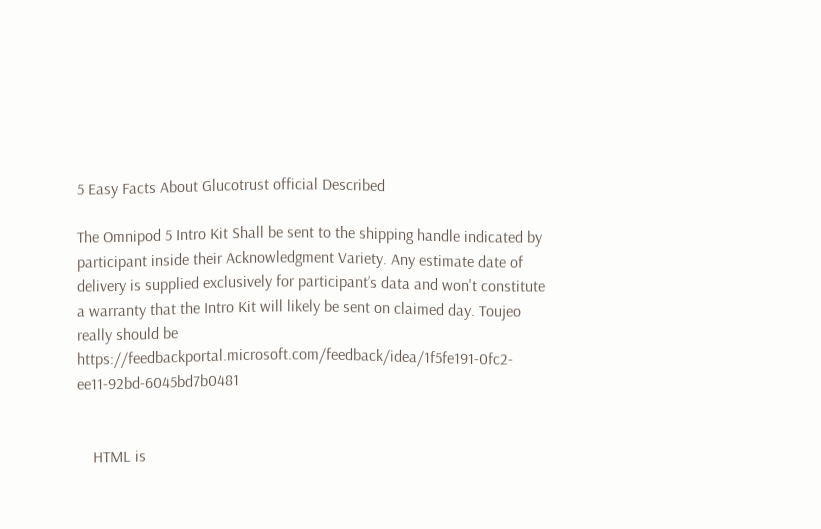5 Easy Facts About Glucotrust official Described

The Omnipod 5 Intro Kit Shall be sent to the shipping handle indicated by participant inside their Acknowledgment Variety. Any estimate date of delivery is supplied exclusively for participant’s data and won't constitute a warranty that the Intro Kit will likely be sent on claimed day. Toujeo really should be https://feedbackportal.microsoft.com/feedback/idea/1f5fe191-0fc2-ee11-92bd-6045bd7b0481


    HTML is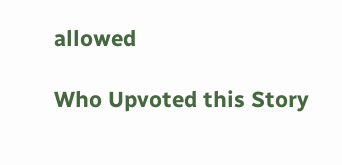allowed

Who Upvoted this Story